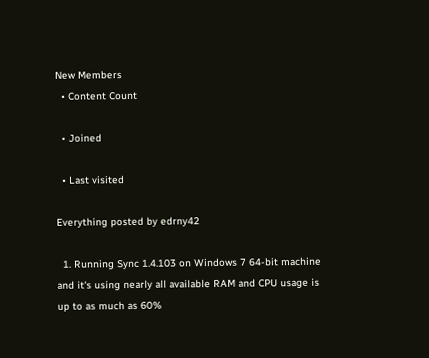New Members
  • Content Count

  • Joined

  • Last visited

Everything posted by edrny42

  1. Running Sync 1.4.103 on Windows 7 64-bit machine and it's using nearly all available RAM and CPU usage is up to as much as 60%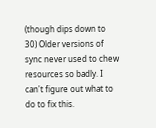(though dips down to 30) Older versions of sync never used to chew resources so badly. I can't figure out what to do to fix this.